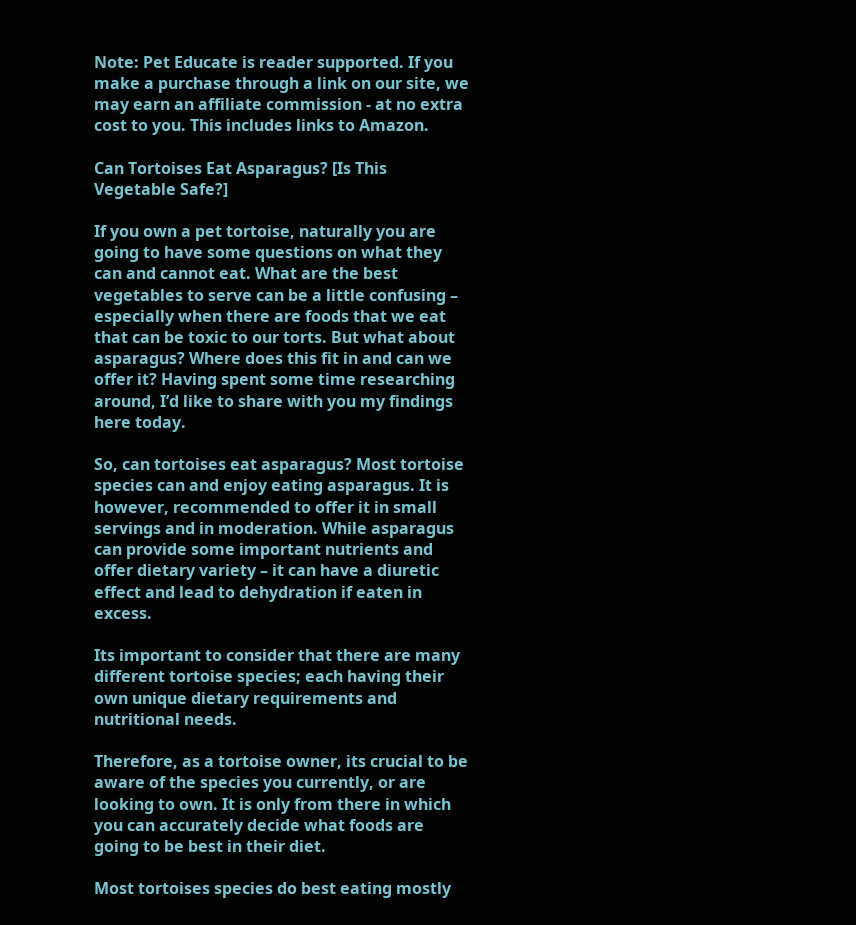Note: Pet Educate is reader supported. If you make a purchase through a link on our site, we may earn an affiliate commission - at no extra cost to you. This includes links to Amazon.

Can Tortoises Eat Asparagus? [Is This Vegetable Safe?]

If you own a pet tortoise, naturally you are going to have some questions on what they can and cannot eat. What are the best vegetables to serve can be a little confusing – especially when there are foods that we eat that can be toxic to our torts. But what about asparagus? Where does this fit in and can we offer it? Having spent some time researching around, I’d like to share with you my findings here today.

So, can tortoises eat asparagus? Most tortoise species can and enjoy eating asparagus. It is however, recommended to offer it in small servings and in moderation. While asparagus can provide some important nutrients and offer dietary variety – it can have a diuretic effect and lead to dehydration if eaten in excess.

Its important to consider that there are many different tortoise species; each having their own unique dietary requirements and nutritional needs.

Therefore, as a tortoise owner, its crucial to be aware of the species you currently, or are looking to own. It is only from there in which you can accurately decide what foods are going to be best in their diet.

Most tortoises species do best eating mostly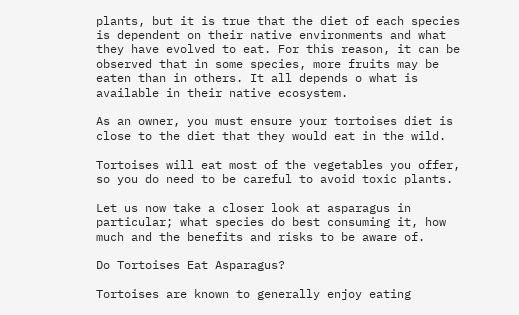plants, but it is true that the diet of each species is dependent on their native environments and what they have evolved to eat. For this reason, it can be observed that in some species, more fruits may be eaten than in others. It all depends o what is available in their native ecosystem.

As an owner, you must ensure your tortoises diet is close to the diet that they would eat in the wild.

Tortoises will eat most of the vegetables you offer, so you do need to be careful to avoid toxic plants.

Let us now take a closer look at asparagus in particular; what species do best consuming it, how much and the benefits and risks to be aware of.

Do Tortoises Eat Asparagus?

Tortoises are known to generally enjoy eating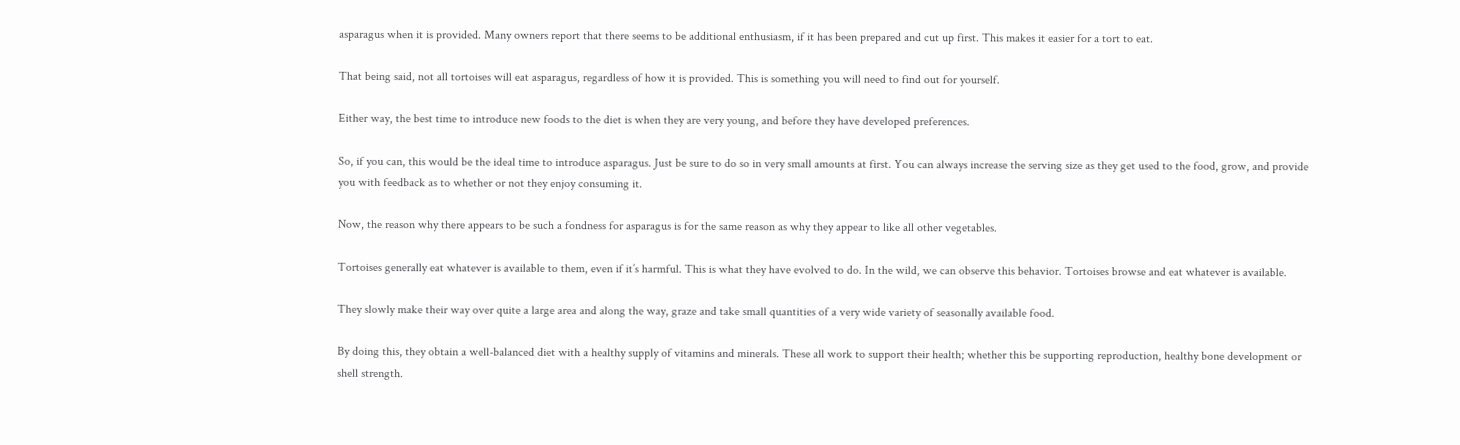asparagus when it is provided. Many owners report that there seems to be additional enthusiasm, if it has been prepared and cut up first. This makes it easier for a tort to eat.

That being said, not all tortoises will eat asparagus, regardless of how it is provided. This is something you will need to find out for yourself.

Either way, the best time to introduce new foods to the diet is when they are very young, and before they have developed preferences.

So, if you can, this would be the ideal time to introduce asparagus. Just be sure to do so in very small amounts at first. You can always increase the serving size as they get used to the food, grow, and provide you with feedback as to whether or not they enjoy consuming it.

Now, the reason why there appears to be such a fondness for asparagus is for the same reason as why they appear to like all other vegetables.

Tortoises generally eat whatever is available to them, even if it’s harmful. This is what they have evolved to do. In the wild, we can observe this behavior. Tortoises browse and eat whatever is available.

They slowly make their way over quite a large area and along the way, graze and take small quantities of a very wide variety of seasonally available food.

By doing this, they obtain a well-balanced diet with a healthy supply of vitamins and minerals. These all work to support their health; whether this be supporting reproduction, healthy bone development or shell strength.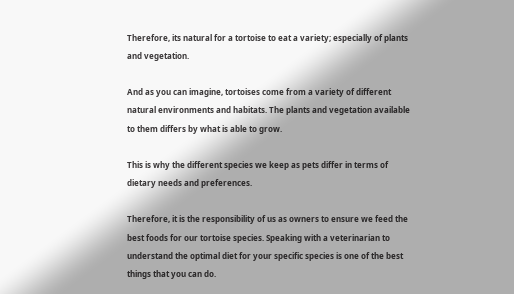Therefore, its natural for a tortoise to eat a variety; especially of plants and vegetation.

And as you can imagine, tortoises come from a variety of different natural environments and habitats. The plants and vegetation available to them differs by what is able to grow.

This is why the different species we keep as pets differ in terms of dietary needs and preferences.

Therefore, it is the responsibility of us as owners to ensure we feed the best foods for our tortoise species. Speaking with a veterinarian to understand the optimal diet for your specific species is one of the best things that you can do.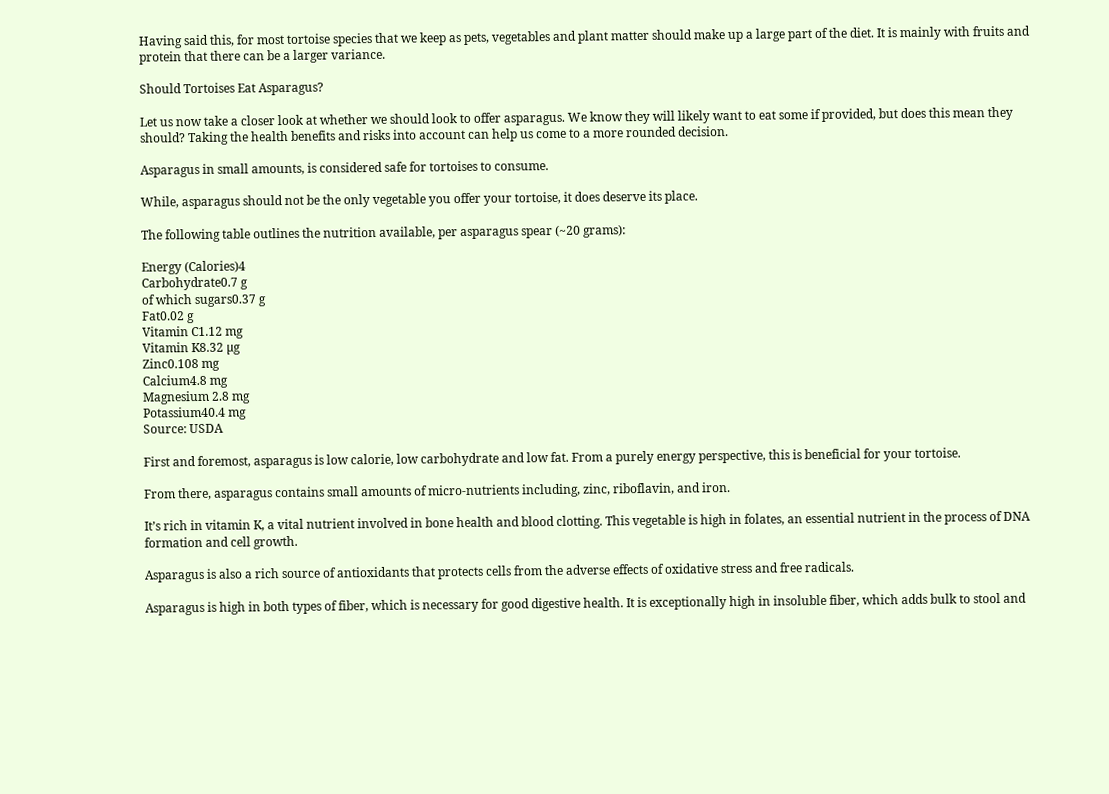Having said this, for most tortoise species that we keep as pets, vegetables and plant matter should make up a large part of the diet. It is mainly with fruits and protein that there can be a larger variance.

Should Tortoises Eat Asparagus?

Let us now take a closer look at whether we should look to offer asparagus. We know they will likely want to eat some if provided, but does this mean they should? Taking the health benefits and risks into account can help us come to a more rounded decision.

Asparagus in small amounts, is considered safe for tortoises to consume.

While, asparagus should not be the only vegetable you offer your tortoise, it does deserve its place.

The following table outlines the nutrition available, per asparagus spear (~20 grams):

Energy (Calories)4
Carbohydrate0.7 g
of which sugars0.37 g
Fat0.02 g
Vitamin C1.12 mg
Vitamin K8.32 µg
Zinc0.108 mg
Calcium4.8 mg
Magnesium 2.8 mg
Potassium40.4 mg
Source: USDA

First and foremost, asparagus is low calorie, low carbohydrate and low fat. From a purely energy perspective, this is beneficial for your tortoise.

From there, asparagus contains small amounts of micro-nutrients including, zinc, riboflavin, and iron.

It’s rich in vitamin K, a vital nutrient involved in bone health and blood clotting. This vegetable is high in folates, an essential nutrient in the process of DNA formation and cell growth.

Asparagus is also a rich source of antioxidants that protects cells from the adverse effects of oxidative stress and free radicals.

Asparagus is high in both types of fiber, which is necessary for good digestive health. It is exceptionally high in insoluble fiber, which adds bulk to stool and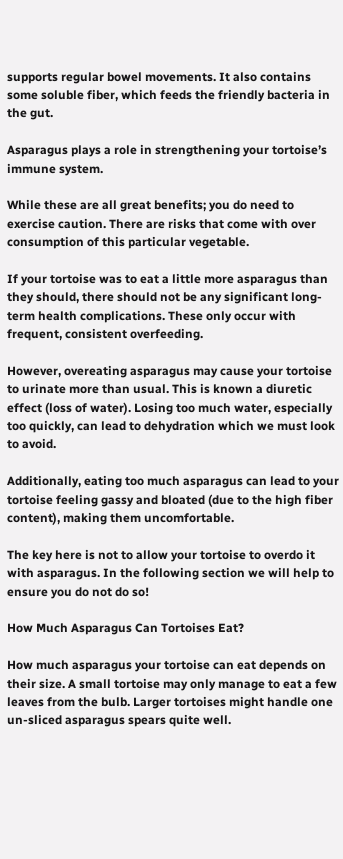supports regular bowel movements. It also contains some soluble fiber, which feeds the friendly bacteria in the gut.

Asparagus plays a role in strengthening your tortoise’s immune system.

While these are all great benefits; you do need to exercise caution. There are risks that come with over consumption of this particular vegetable.

If your tortoise was to eat a little more asparagus than they should, there should not be any significant long-term health complications. These only occur with frequent, consistent overfeeding.

However, overeating asparagus may cause your tortoise to urinate more than usual. This is known a diuretic effect (loss of water). Losing too much water, especially too quickly, can lead to dehydration which we must look to avoid.

Additionally, eating too much asparagus can lead to your tortoise feeling gassy and bloated (due to the high fiber content), making them uncomfortable.

The key here is not to allow your tortoise to overdo it with asparagus. In the following section we will help to ensure you do not do so!

How Much Asparagus Can Tortoises Eat?

How much asparagus your tortoise can eat depends on their size. A small tortoise may only manage to eat a few leaves from the bulb. Larger tortoises might handle one un-sliced asparagus spears quite well.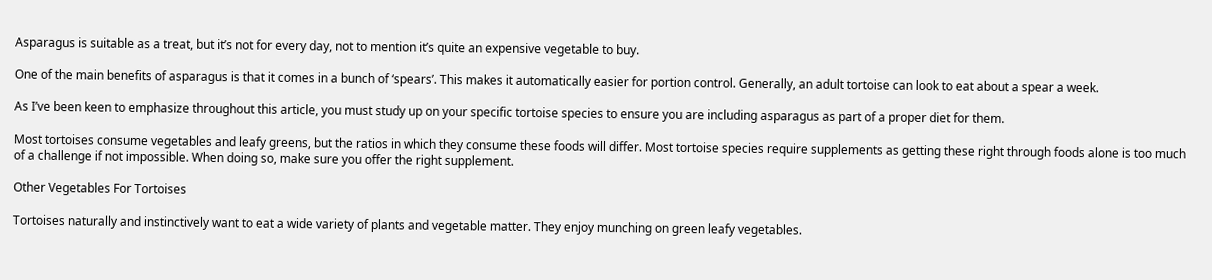Asparagus is suitable as a treat, but it’s not for every day, not to mention it’s quite an expensive vegetable to buy.

One of the main benefits of asparagus is that it comes in a bunch of ‘spears’. This makes it automatically easier for portion control. Generally, an adult tortoise can look to eat about a spear a week.

As I’ve been keen to emphasize throughout this article, you must study up on your specific tortoise species to ensure you are including asparagus as part of a proper diet for them.

Most tortoises consume vegetables and leafy greens, but the ratios in which they consume these foods will differ. Most tortoise species require supplements as getting these right through foods alone is too much of a challenge if not impossible. When doing so, make sure you offer the right supplement.

Other Vegetables For Tortoises

Tortoises naturally and instinctively want to eat a wide variety of plants and vegetable matter. They enjoy munching on green leafy vegetables.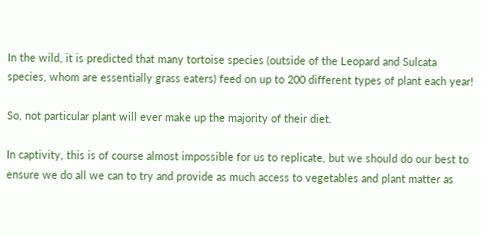In the wild, it is predicted that many tortoise species (outside of the Leopard and Sulcata species, whom are essentially grass eaters) feed on up to 200 different types of plant each year!

So, not particular plant will ever make up the majority of their diet.

In captivity, this is of course almost impossible for us to replicate, but we should do our best to ensure we do all we can to try and provide as much access to vegetables and plant matter as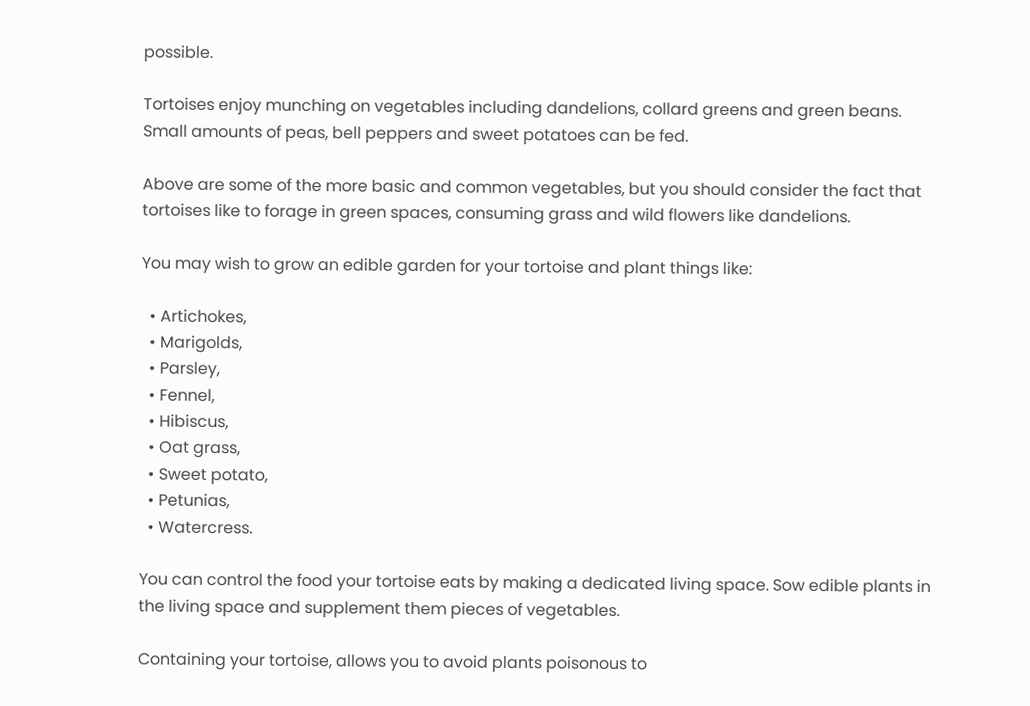possible.

Tortoises enjoy munching on vegetables including dandelions, collard greens and green beans. Small amounts of peas, bell peppers and sweet potatoes can be fed.

Above are some of the more basic and common vegetables, but you should consider the fact that tortoises like to forage in green spaces, consuming grass and wild flowers like dandelions.

You may wish to grow an edible garden for your tortoise and plant things like:

  • Artichokes,
  • Marigolds,
  • Parsley,
  • Fennel,
  • Hibiscus,
  • Oat grass,
  • Sweet potato,
  • Petunias,
  • Watercress.

You can control the food your tortoise eats by making a dedicated living space. Sow edible plants in the living space and supplement them pieces of vegetables.

Containing your tortoise, allows you to avoid plants poisonous to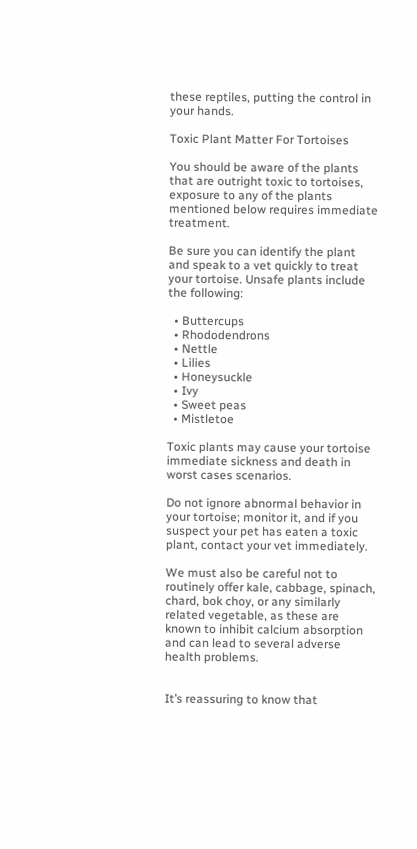these reptiles, putting the control in your hands.

Toxic Plant Matter For Tortoises

You should be aware of the plants that are outright toxic to tortoises, exposure to any of the plants mentioned below requires immediate treatment.

Be sure you can identify the plant and speak to a vet quickly to treat your tortoise. Unsafe plants include the following:

  • Buttercups
  • Rhododendrons
  • Nettle
  • Lilies
  • Honeysuckle
  • Ivy
  • Sweet peas
  • Mistletoe

Toxic plants may cause your tortoise immediate sickness and death in worst cases scenarios.

Do not ignore abnormal behavior in your tortoise; monitor it, and if you suspect your pet has eaten a toxic plant, contact your vet immediately.

We must also be careful not to routinely offer kale, cabbage, spinach, chard, bok choy, or any similarly related vegetable, as these are known to inhibit calcium absorption and can lead to several adverse health problems.


It’s reassuring to know that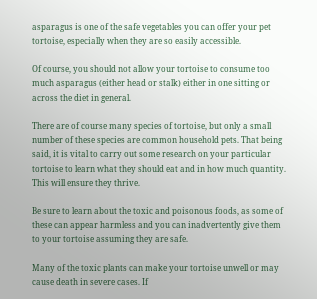asparagus is one of the safe vegetables you can offer your pet tortoise, especially when they are so easily accessible.

Of course, you should not allow your tortoise to consume too much asparagus (either head or stalk) either in one sitting or across the diet in general.

There are of course many species of tortoise, but only a small number of these species are common household pets. That being said, it is vital to carry out some research on your particular tortoise to learn what they should eat and in how much quantity. This will ensure they thrive.

Be sure to learn about the toxic and poisonous foods, as some of these can appear harmless and you can inadvertently give them to your tortoise assuming they are safe.

Many of the toxic plants can make your tortoise unwell or may cause death in severe cases. If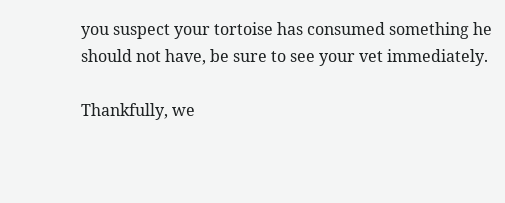you suspect your tortoise has consumed something he should not have, be sure to see your vet immediately.

Thankfully, we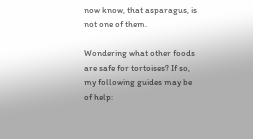now know, that asparagus, is not one of them.

Wondering what other foods are safe for tortoises? If so, my following guides may be of help: